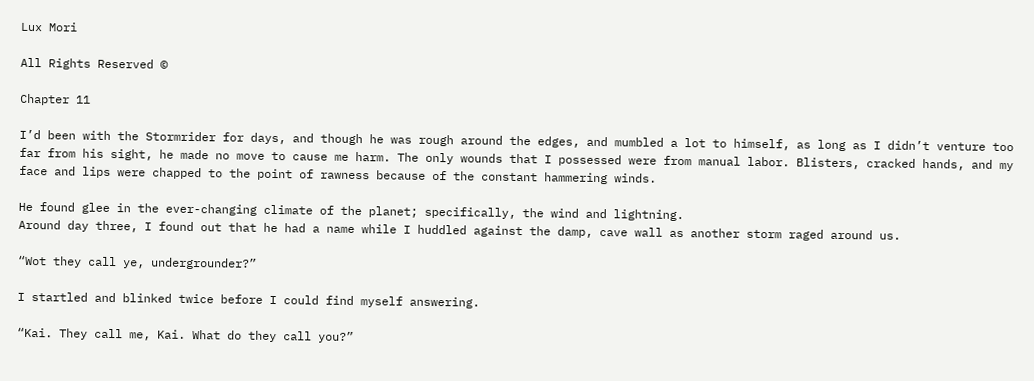Lux Mori

All Rights Reserved ©

Chapter 11

I’d been with the Stormrider for days, and though he was rough around the edges, and mumbled a lot to himself, as long as I didn’t venture too far from his sight, he made no move to cause me harm. The only wounds that I possessed were from manual labor. Blisters, cracked hands, and my face and lips were chapped to the point of rawness because of the constant hammering winds.

He found glee in the ever-changing climate of the planet; specifically, the wind and lightning.
Around day three, I found out that he had a name while I huddled against the damp, cave wall as another storm raged around us.

“Wot they call ye, undergrounder?”

I startled and blinked twice before I could find myself answering.

“Kai. They call me, Kai. What do they call you?”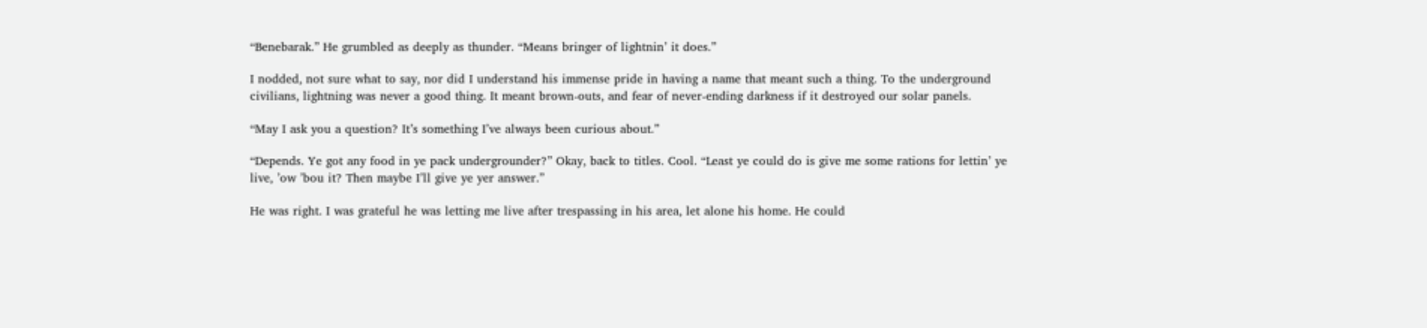“Benebarak.” He grumbled as deeply as thunder. “Means bringer of lightnin’ it does.”

I nodded, not sure what to say, nor did I understand his immense pride in having a name that meant such a thing. To the underground civilians, lightning was never a good thing. It meant brown-outs, and fear of never-ending darkness if it destroyed our solar panels.

“May I ask you a question? It’s something I’ve always been curious about.”

“Depends. Ye got any food in ye pack undergrounder?” Okay, back to titles. Cool. “Least ye could do is give me some rations for lettin’ ye live, ’ow ’bou it? Then maybe I’ll give ye yer answer.”

He was right. I was grateful he was letting me live after trespassing in his area, let alone his home. He could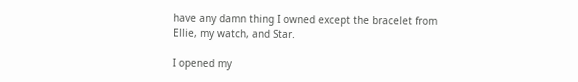have any damn thing I owned except the bracelet from Ellie, my watch, and Star.

I opened my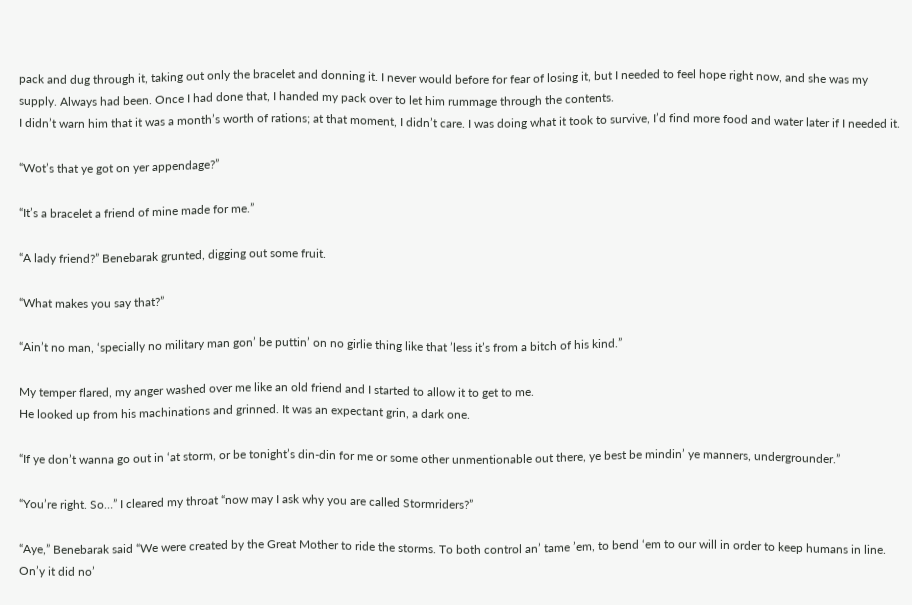pack and dug through it, taking out only the bracelet and donning it. I never would before for fear of losing it, but I needed to feel hope right now, and she was my supply. Always had been. Once I had done that, I handed my pack over to let him rummage through the contents.
I didn’t warn him that it was a month’s worth of rations; at that moment, I didn’t care. I was doing what it took to survive, I’d find more food and water later if I needed it.

“Wot’s that ye got on yer appendage?”

“It’s a bracelet a friend of mine made for me.”

“A lady friend?” Benebarak grunted, digging out some fruit.

“What makes you say that?”

“Ain’t no man, ‘specially no military man gon’ be puttin’ on no girlie thing like that ’less it’s from a bitch of his kind.”

My temper flared, my anger washed over me like an old friend and I started to allow it to get to me.
He looked up from his machinations and grinned. It was an expectant grin, a dark one.

“If ye don’t wanna go out in ‘at storm, or be tonight’s din-din for me or some other unmentionable out there, ye best be mindin’ ye manners, undergrounder.”

“You’re right. So…” I cleared my throat “now may I ask why you are called Stormriders?”

“Aye,” Benebarak said “We were created by the Great Mother to ride the storms. To both control an’ tame ’em, to bend ‘em to our will in order to keep humans in line. On’y it did no’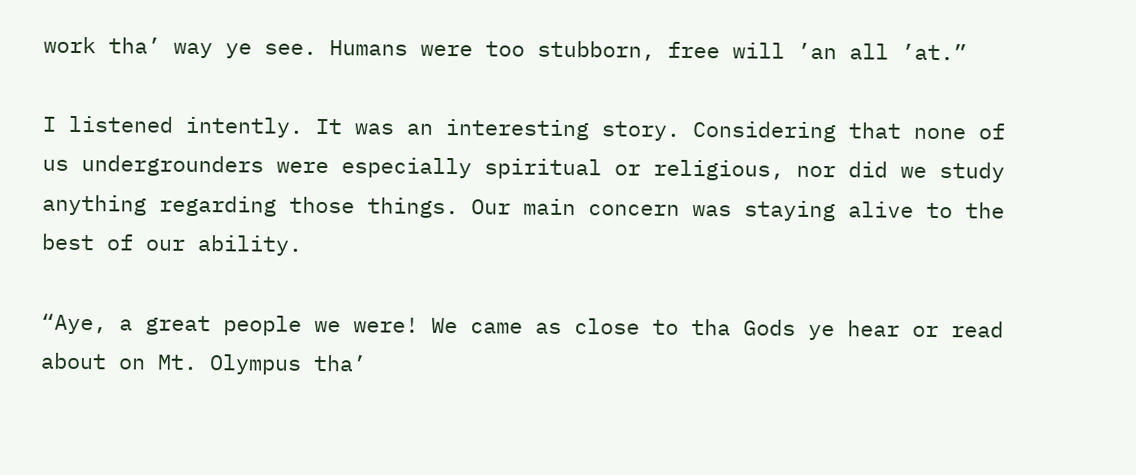work tha’ way ye see. Humans were too stubborn, free will ’an all ’at.”

I listened intently. It was an interesting story. Considering that none of us undergrounders were especially spiritual or religious, nor did we study anything regarding those things. Our main concern was staying alive to the best of our ability.

“Aye, a great people we were! We came as close to tha Gods ye hear or read about on Mt. Olympus tha’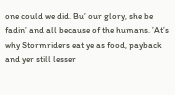one could we did. Bu’ our glory, she be fadin’ and all because of the humans. ’At’s why Stormriders eat ye as food, payback and yer still lesser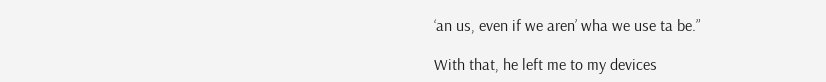‘an us, even if we aren’ wha we use ta be.”

With that, he left me to my devices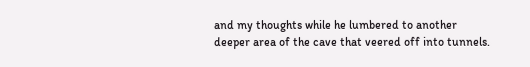and my thoughts while he lumbered to another deeper area of the cave that veered off into tunnels.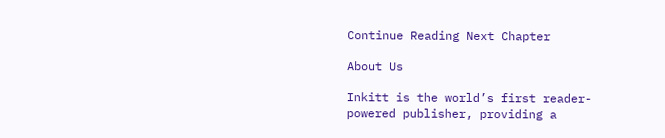Continue Reading Next Chapter

About Us

Inkitt is the world’s first reader-powered publisher, providing a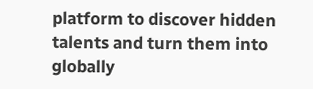platform to discover hidden talents and turn them into globally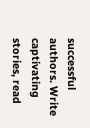successful authors. Write captivating stories, read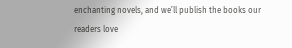enchanting novels, and we’ll publish the books our readers love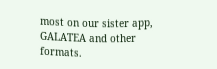most on our sister app, GALATEA and other formats.